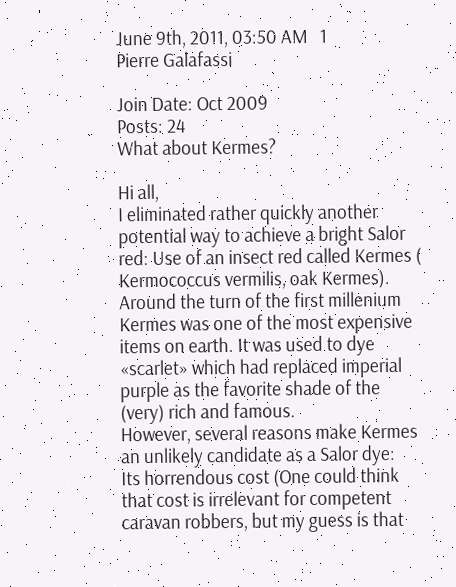June 9th, 2011, 03:50 AM   1
Pierre Galafassi

Join Date: Oct 2009
Posts: 24
What about Kermes?

Hi all,
I eliminated rather quickly another potential way to achieve a bright Salor red: Use of an insect red called Kermes ( Kermococcus vermilis, oak Kermes).
Around the turn of the first millenium Kermes was one of the most expensive items on earth. It was used to dye «scarlet» which had replaced imperial purple as the favorite shade of the (very) rich and famous.
However, several reasons make Kermes an unlikely candidate as a Salor dye:
Its horrendous cost (One could think that cost is irrelevant for competent caravan robbers, but my guess is that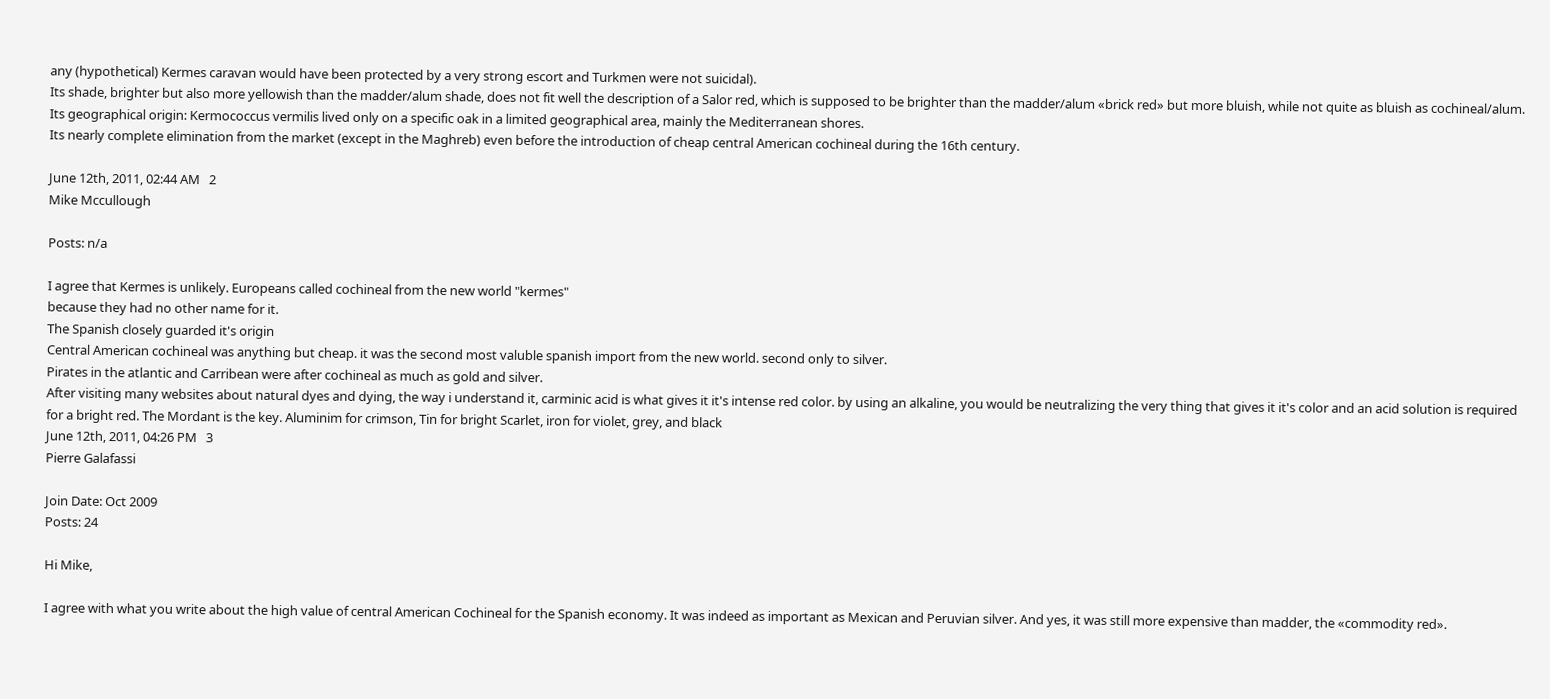any (hypothetical) Kermes caravan would have been protected by a very strong escort and Turkmen were not suicidal).
Its shade, brighter but also more yellowish than the madder/alum shade, does not fit well the description of a Salor red, which is supposed to be brighter than the madder/alum «brick red» but more bluish, while not quite as bluish as cochineal/alum.
Its geographical origin: Kermococcus vermilis lived only on a specific oak in a limited geographical area, mainly the Mediterranean shores.
Its nearly complete elimination from the market (except in the Maghreb) even before the introduction of cheap central American cochineal during the 16th century.

June 12th, 2011, 02:44 AM   2
Mike Mccullough

Posts: n/a

I agree that Kermes is unlikely. Europeans called cochineal from the new world "kermes"
because they had no other name for it.
The Spanish closely guarded it's origin
Central American cochineal was anything but cheap. it was the second most valuble spanish import from the new world. second only to silver.
Pirates in the atlantic and Carribean were after cochineal as much as gold and silver.
After visiting many websites about natural dyes and dying, the way i understand it, carminic acid is what gives it it's intense red color. by using an alkaline, you would be neutralizing the very thing that gives it it's color and an acid solution is required for a bright red. The Mordant is the key. Aluminim for crimson, Tin for bright Scarlet, iron for violet, grey, and black
June 12th, 2011, 04:26 PM   3
Pierre Galafassi

Join Date: Oct 2009
Posts: 24

Hi Mike,

I agree with what you write about the high value of central American Cochineal for the Spanish economy. It was indeed as important as Mexican and Peruvian silver. And yes, it was still more expensive than madder, the «commodity red».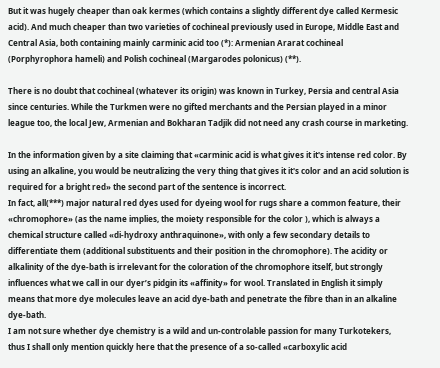But it was hugely cheaper than oak kermes (which contains a slightly different dye called Kermesic acid). And much cheaper than two varieties of cochineal previously used in Europe, Middle East and Central Asia, both containing mainly carminic acid too (*): Armenian Ararat cochineal (Porphyrophora hameli) and Polish cochineal (Margarodes polonicus) (**).

There is no doubt that cochineal (whatever its origin) was known in Turkey, Persia and central Asia since centuries. While the Turkmen were no gifted merchants and the Persian played in a minor league too, the local Jew, Armenian and Bokharan Tadjik did not need any crash course in marketing.

In the information given by a site claiming that «carminic acid is what gives it it's intense red color. By using an alkaline, you would be neutralizing the very thing that gives it it's color and an acid solution is required for a bright red» the second part of the sentence is incorrect.
In fact, all(***) major natural red dyes used for dyeing wool for rugs share a common feature, their «chromophore» (as the name implies, the moiety responsible for the color ), which is always a chemical structure called «di-hydroxy anthraquinone», with only a few secondary details to differentiate them (additional substituents and their position in the chromophore). The acidity or alkalinity of the dye-bath is irrelevant for the coloration of the chromophore itself, but strongly influences what we call in our dyer’s pidgin its «affinity» for wool. Translated in English it simply means that more dye molecules leave an acid dye-bath and penetrate the fibre than in an alkaline dye-bath.
I am not sure whether dye chemistry is a wild and un-controlable passion for many Turkotekers, thus I shall only mention quickly here that the presence of a so-called «carboxylic acid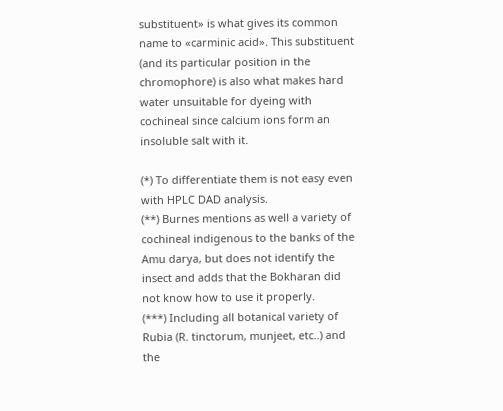substituent» is what gives its common name to «carminic acid». This substituent (and its particular position in the chromophore) is also what makes hard water unsuitable for dyeing with cochineal since calcium ions form an insoluble salt with it.

(*) To differentiate them is not easy even with HPLC DAD analysis.
(**) Burnes mentions as well a variety of cochineal indigenous to the banks of the Amu darya, but does not identify the insect and adds that the Bokharan did not know how to use it properly.
(***) Including all botanical variety of Rubia (R. tinctorum, munjeet, etc..) and the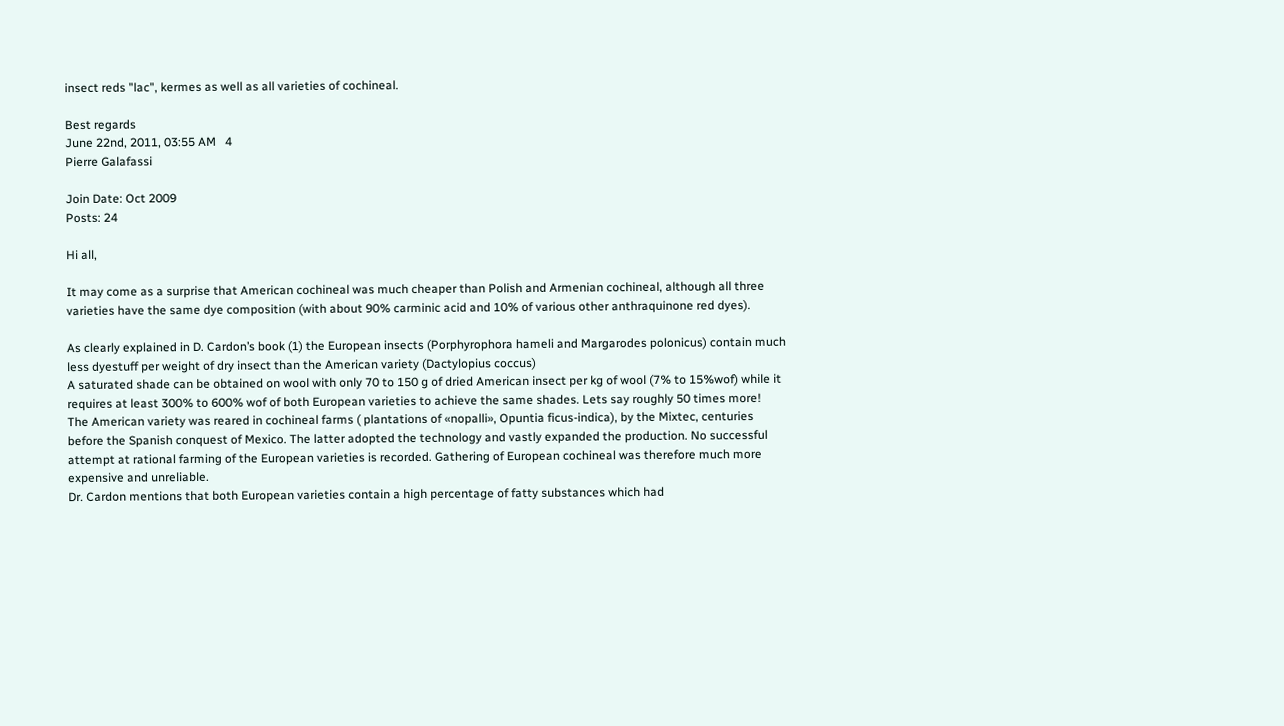insect reds "lac", kermes as well as all varieties of cochineal.

Best regards
June 22nd, 2011, 03:55 AM   4
Pierre Galafassi

Join Date: Oct 2009
Posts: 24

Hi all,

It may come as a surprise that American cochineal was much cheaper than Polish and Armenian cochineal, although all three varieties have the same dye composition (with about 90% carminic acid and 10% of various other anthraquinone red dyes).

As clearly explained in D. Cardon’s book (1) the European insects (Porphyrophora hameli and Margarodes polonicus) contain much less dyestuff per weight of dry insect than the American variety (Dactylopius coccus)
A saturated shade can be obtained on wool with only 70 to 150 g of dried American insect per kg of wool (7% to 15%wof) while it requires at least 300% to 600% wof of both European varieties to achieve the same shades. Lets say roughly 50 times more!
The American variety was reared in cochineal farms ( plantations of «nopalli», Opuntia ficus-indica), by the Mixtec, centuries before the Spanish conquest of Mexico. The latter adopted the technology and vastly expanded the production. No successful attempt at rational farming of the European varieties is recorded. Gathering of European cochineal was therefore much more expensive and unreliable.
Dr. Cardon mentions that both European varieties contain a high percentage of fatty substances which had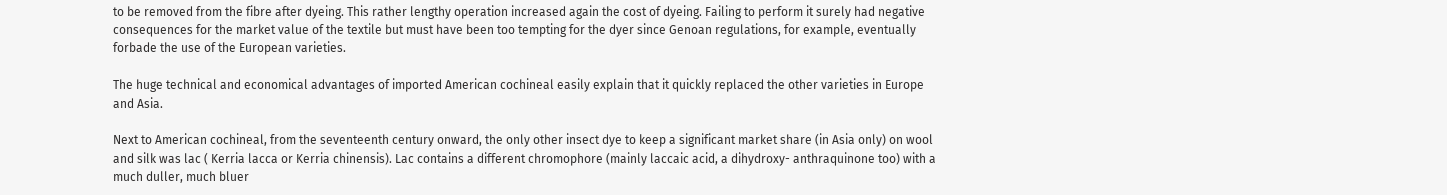to be removed from the fibre after dyeing. This rather lengthy operation increased again the cost of dyeing. Failing to perform it surely had negative consequences for the market value of the textile but must have been too tempting for the dyer since Genoan regulations, for example, eventually forbade the use of the European varieties.

The huge technical and economical advantages of imported American cochineal easily explain that it quickly replaced the other varieties in Europe and Asia.

Next to American cochineal, from the seventeenth century onward, the only other insect dye to keep a significant market share (in Asia only) on wool and silk was lac ( Kerria lacca or Kerria chinensis). Lac contains a different chromophore (mainly laccaic acid, a dihydroxy- anthraquinone too) with a much duller, much bluer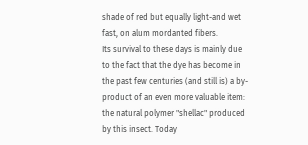shade of red but equally light-and wet fast, on alum mordanted fibers.
Its survival to these days is mainly due to the fact that the dye has become in the past few centuries (and still is) a by-product of an even more valuable item: the natural polymer "shellac" produced by this insect. Today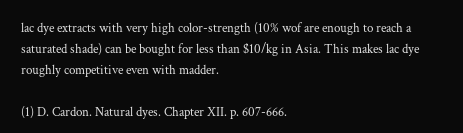lac dye extracts with very high color-strength (10% wof are enough to reach a saturated shade) can be bought for less than $10/kg in Asia. This makes lac dye roughly competitive even with madder.

(1) D. Cardon. Natural dyes. Chapter XII. p. 607-666.